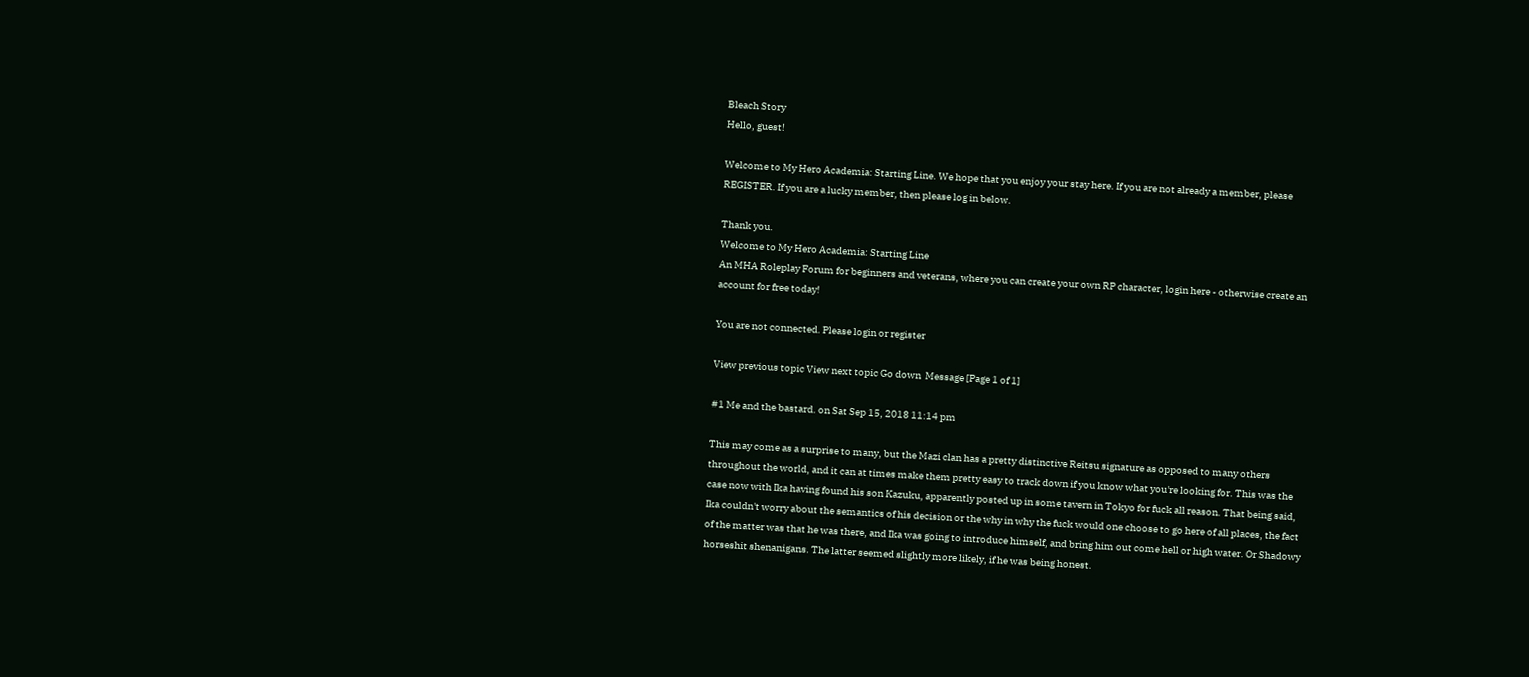Bleach Story
Hello, guest!

Welcome to My Hero Academia: Starting Line. We hope that you enjoy your stay here. If you are not already a member, please REGISTER. If you are a lucky member, then please log in below.

Thank you.
Welcome to My Hero Academia: Starting Line
An MHA Roleplay Forum for beginners and veterans, where you can create your own RP character, login here - otherwise create an account for free today!

You are not connected. Please login or register

View previous topic View next topic Go down  Message [Page 1 of 1]

#1 Me and the bastard. on Sat Sep 15, 2018 11:14 pm

This may come as a surprise to many, but the Mazi clan has a pretty distinctive Reitsu signature as opposed to many others throughout the world, and it can at times make them pretty easy to track down if you know what you're looking for. This was the case now with Ika having found his son Kazuku, apparently posted up in some tavern in Tokyo for fuck all reason. That being said, Ika couldn't worry about the semantics of his decision or the why in why the fuck would one choose to go here of all places, the fact of the matter was that he was there, and Ika was going to introduce himself, and bring him out come hell or high water. Or Shadowy horseshit shenanigans. The latter seemed slightly more likely, if he was being honest.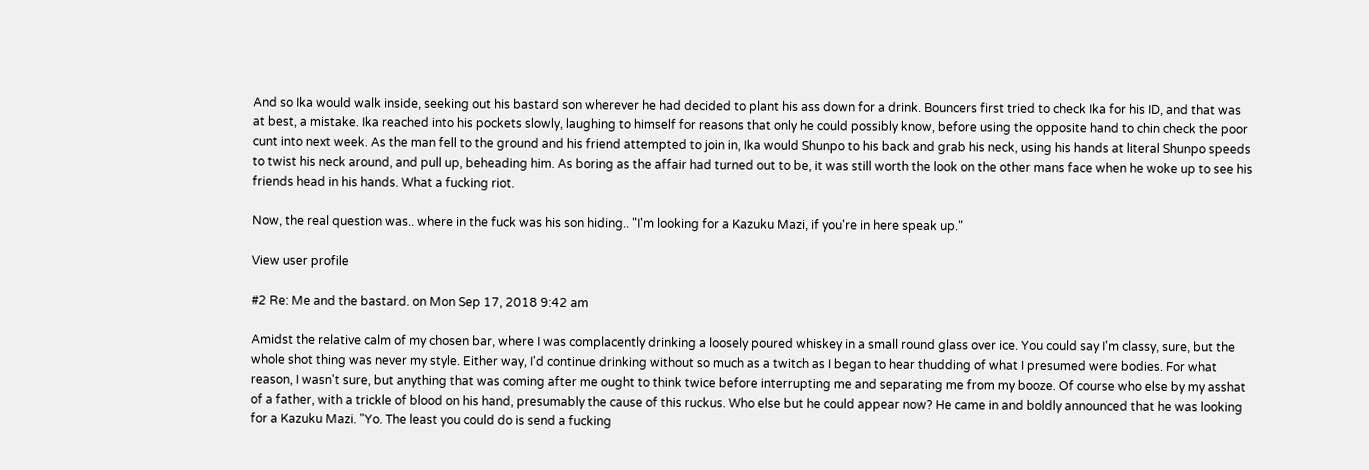And so Ika would walk inside, seeking out his bastard son wherever he had decided to plant his ass down for a drink. Bouncers first tried to check Ika for his ID, and that was at best, a mistake. Ika reached into his pockets slowly, laughing to himself for reasons that only he could possibly know, before using the opposite hand to chin check the poor cunt into next week. As the man fell to the ground and his friend attempted to join in, Ika would Shunpo to his back and grab his neck, using his hands at literal Shunpo speeds to twist his neck around, and pull up, beheading him. As boring as the affair had turned out to be, it was still worth the look on the other mans face when he woke up to see his friends head in his hands. What a fucking riot.

Now, the real question was.. where in the fuck was his son hiding.. "I'm looking for a Kazuku Mazi, if you're in here speak up."

View user profile

#2 Re: Me and the bastard. on Mon Sep 17, 2018 9:42 am

Amidst the relative calm of my chosen bar, where I was complacently drinking a loosely poured whiskey in a small round glass over ice. You could say I'm classy, sure, but the whole shot thing was never my style. Either way, I'd continue drinking without so much as a twitch as I began to hear thudding of what I presumed were bodies. For what reason, I wasn't sure, but anything that was coming after me ought to think twice before interrupting me and separating me from my booze. Of course who else by my asshat of a father, with a trickle of blood on his hand, presumably the cause of this ruckus. Who else but he could appear now? He came in and boldly announced that he was looking for a Kazuku Mazi. "Yo. The least you could do is send a fucking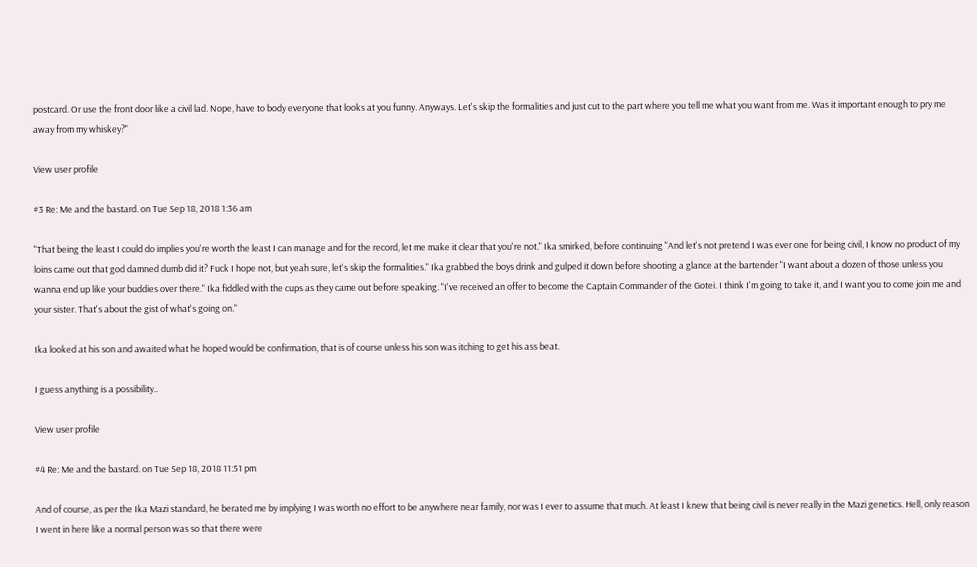postcard. Or use the front door like a civil lad. Nope, have to body everyone that looks at you funny. Anyways. Let's skip the formalities and just cut to the part where you tell me what you want from me. Was it important enough to pry me away from my whiskey?"

View user profile

#3 Re: Me and the bastard. on Tue Sep 18, 2018 1:36 am

"That being the least I could do implies you're worth the least I can manage and for the record, let me make it clear that you're not." Ika smirked, before continuing "And let's not pretend I was ever one for being civil, I know no product of my loins came out that god damned dumb did it? Fuck I hope not, but yeah sure, let's skip the formalities." Ika grabbed the boys drink and gulped it down before shooting a glance at the bartender "I want about a dozen of those unless you wanna end up like your buddies over there." Ika fiddled with the cups as they came out before speaking. "I've received an offer to become the Captain Commander of the Gotei. I think I'm going to take it, and I want you to come join me and your sister. That's about the gist of what's going on."

Ika looked at his son and awaited what he hoped would be confirmation, that is of course unless his son was itching to get his ass beat.

I guess anything is a possibility..

View user profile

#4 Re: Me and the bastard. on Tue Sep 18, 2018 11:51 pm

And of course, as per the Ika Mazi standard, he berated me by implying I was worth no effort to be anywhere near family, nor was I ever to assume that much. At least I knew that being civil is never really in the Mazi genetics. Hell, only reason I went in here like a normal person was so that there were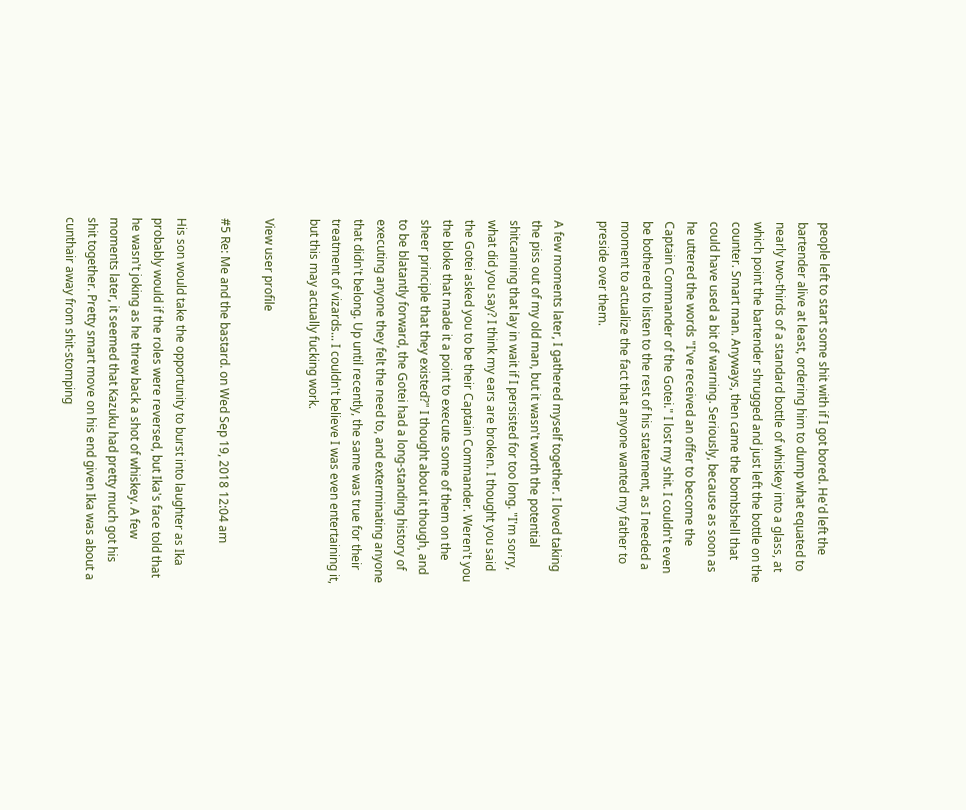people left to start some shit with if I got bored. He'd left the bartender alive at least, ordering him to dump what equated to nearly two-thirds of a standard bottle of whiskey into a glass, at which point the bartender shrugged and just left the bottle on the counter. Smart man. Anyways, then came the bombshell that could have used a bit of warning. Seriously, because as soon as he uttered the words "I've received an offer to become the Captain Commander of the Gotei." I lost my shit. I couldn't even be bothered to listen to the rest of his statement, as I needed a moment to actualize the fact that anyone wanted my father to preside over them.

A few moments later, I gathered myself together. I loved taking the piss out of my old man, but it wasn't worth the potential shitcanning that lay in wait if I persisted for too long. "I'm sorry, what did you say? I think my ears are broken. I thought you said the Gotei asked you to be their Captain Commander. Weren't you the bloke that made it a point to execute some of them on the sheer principle that they existed?" I thought about it though, and to be blatantly forward, the Gotei had a long-standing history of executing anyone they felt the need to, and exterminating anyone that didn't belong. Up until recently, the same was true for their treatment of vizards... I couldn't believe I was even entertaining it, but this may actually fucking work.

View user profile

#5 Re: Me and the bastard. on Wed Sep 19, 2018 12:04 am

His son would take the opportunity to burst into laughter as Ika probably would if the roles were reversed, but Ika's face told that he wasn't joking as he threw back a shot of whiskey. A few moments later, it seemed that Kazuku had pretty much got his shit together. Pretty smart move on his end given Ika was about a cunthair away from shit-stomping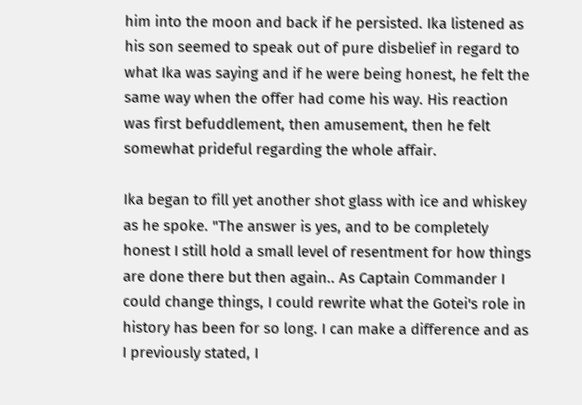him into the moon and back if he persisted. Ika listened as his son seemed to speak out of pure disbelief in regard to what Ika was saying and if he were being honest, he felt the same way when the offer had come his way. His reaction was first befuddlement, then amusement, then he felt somewhat prideful regarding the whole affair.

Ika began to fill yet another shot glass with ice and whiskey as he spoke. "The answer is yes, and to be completely honest I still hold a small level of resentment for how things are done there but then again.. As Captain Commander I could change things, I could rewrite what the Gotei's role in history has been for so long. I can make a difference and as I previously stated, I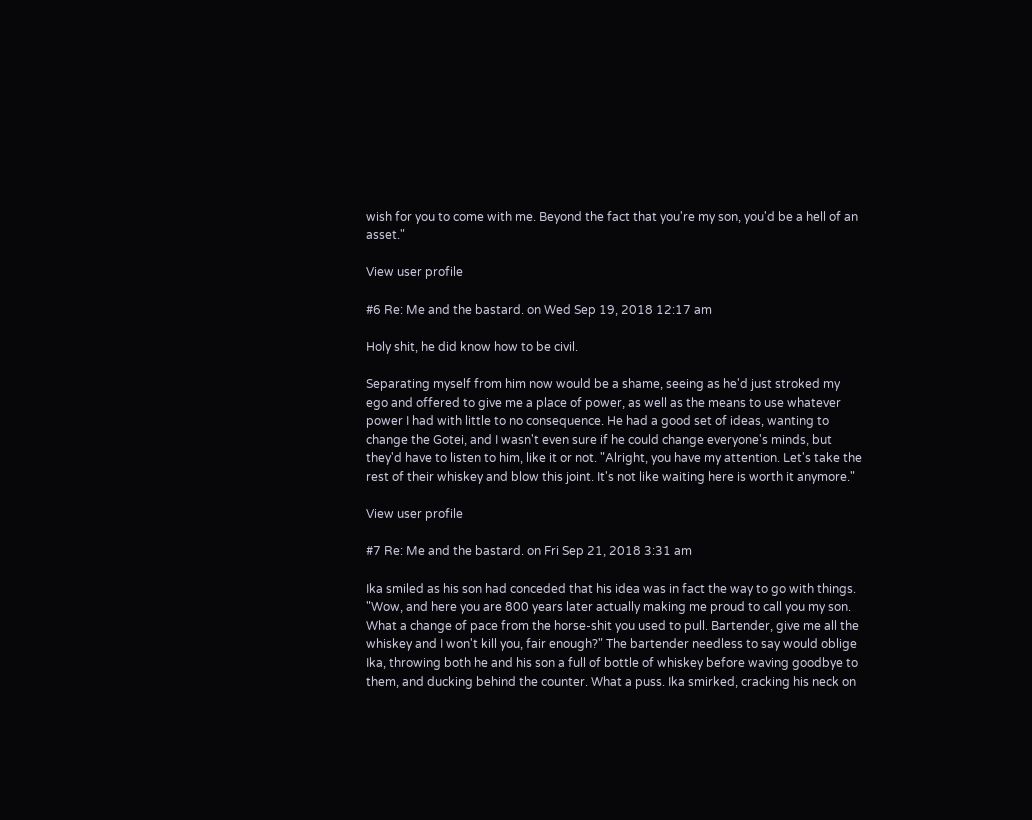wish for you to come with me. Beyond the fact that you're my son, you'd be a hell of an asset."

View user profile

#6 Re: Me and the bastard. on Wed Sep 19, 2018 12:17 am

Holy shit, he did know how to be civil.

Separating myself from him now would be a shame, seeing as he'd just stroked my ego and offered to give me a place of power, as well as the means to use whatever power I had with little to no consequence. He had a good set of ideas, wanting to change the Gotei, and I wasn't even sure if he could change everyone's minds, but they'd have to listen to him, like it or not. "Alright, you have my attention. Let's take the rest of their whiskey and blow this joint. It's not like waiting here is worth it anymore."

View user profile

#7 Re: Me and the bastard. on Fri Sep 21, 2018 3:31 am

Ika smiled as his son had conceded that his idea was in fact the way to go with things. "Wow, and here you are 800 years later actually making me proud to call you my son. What a change of pace from the horse-shit you used to pull. Bartender, give me all the whiskey and I won't kill you, fair enough?" The bartender needless to say would oblige Ika, throwing both he and his son a full of bottle of whiskey before waving goodbye to them, and ducking behind the counter. What a puss. Ika smirked, cracking his neck on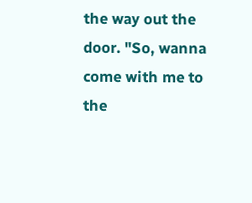the way out the door. "So, wanna come with me to the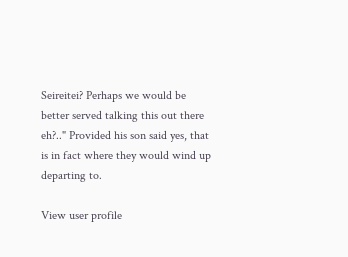Seireitei? Perhaps we would be better served talking this out there eh?.." Provided his son said yes, that is in fact where they would wind up departing to.

View user profile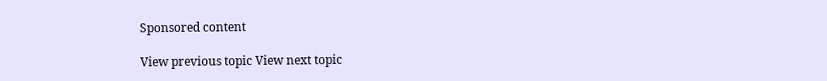Sponsored content

View previous topic View next topic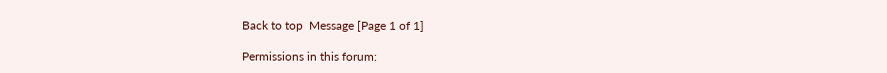Back to top  Message [Page 1 of 1]

Permissions in this forum: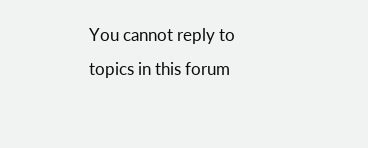You cannot reply to topics in this forum